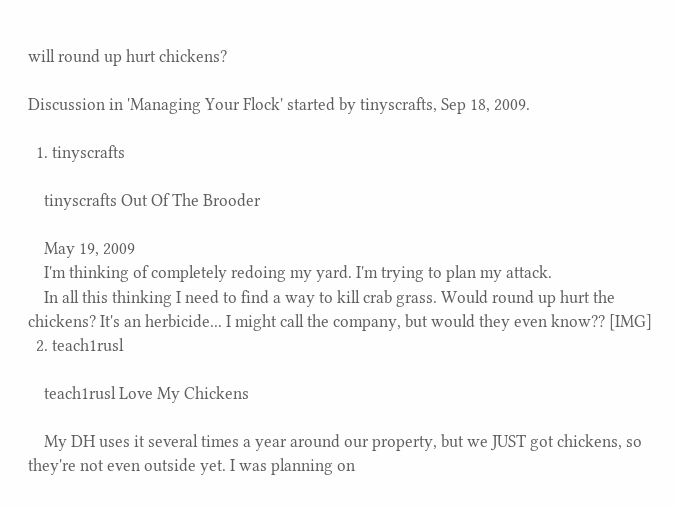will round up hurt chickens?

Discussion in 'Managing Your Flock' started by tinyscrafts, Sep 18, 2009.

  1. tinyscrafts

    tinyscrafts Out Of The Brooder

    May 19, 2009
    I'm thinking of completely redoing my yard. I'm trying to plan my attack.
    In all this thinking I need to find a way to kill crab grass. Would round up hurt the chickens? It's an herbicide... I might call the company, but would they even know?? [IMG]
  2. teach1rusl

    teach1rusl Love My Chickens

    My DH uses it several times a year around our property, but we JUST got chickens, so they're not even outside yet. I was planning on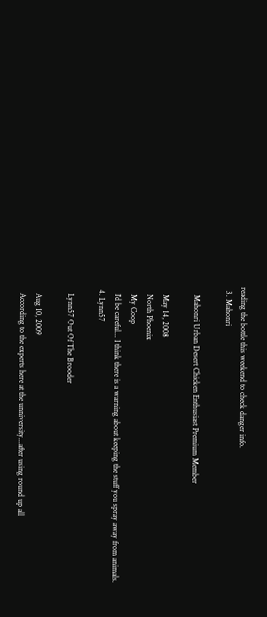reading the bottle this weekend to check danger info.
  3. Mahonri

    Mahonri Urban Desert Chicken Enthusiast Premium Member

    May 14, 2008
    North Phoenix
    My Coop
    I'd be careful... I think there is a warning about keeping the stuff you spray away from animals.
  4. Lynn57

    Lynn57 Out Of The Brooder

    Aug 10, 2009
    According to the experts here at the unniversity...after using round up all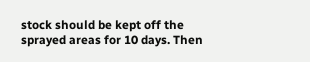stock should be kept off the sprayed areas for 10 days. Then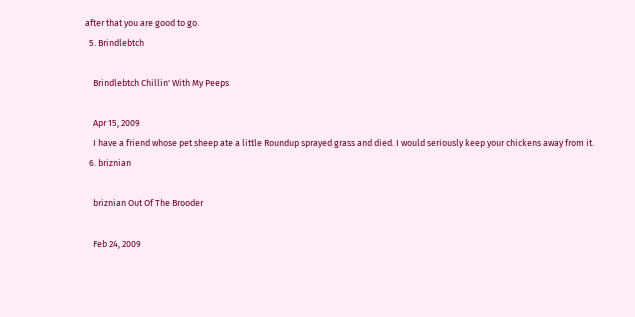after that you are good to go.
  5. Brindlebtch

    Brindlebtch Chillin' With My Peeps

    Apr 15, 2009
    I have a friend whose pet sheep ate a little Roundup sprayed grass and died. I would seriously keep your chickens away from it.
  6. briznian

    briznian Out Of The Brooder

    Feb 24, 2009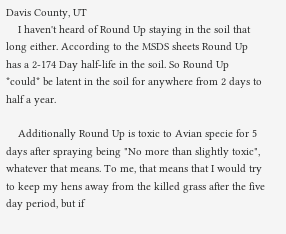Davis County, UT
    I haven't heard of Round Up staying in the soil that long either. According to the MSDS sheets Round Up has a 2-174 Day half-life in the soil. So Round Up *could* be latent in the soil for anywhere from 2 days to half a year.

    Additionally Round Up is toxic to Avian specie for 5 days after spraying being "No more than slightly toxic", whatever that means. To me, that means that I would try to keep my hens away from the killed grass after the five day period, but if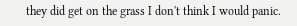they did get on the grass I don't think I would panic.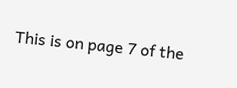This is on page 7 of the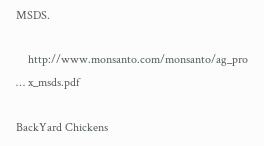MSDS.

    http://www.monsanto.com/monsanto/ag_pro … x_msds.pdf

BackYard Chickens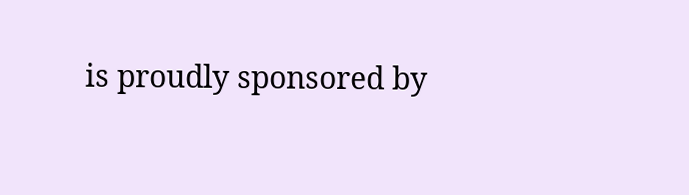is proudly sponsored by